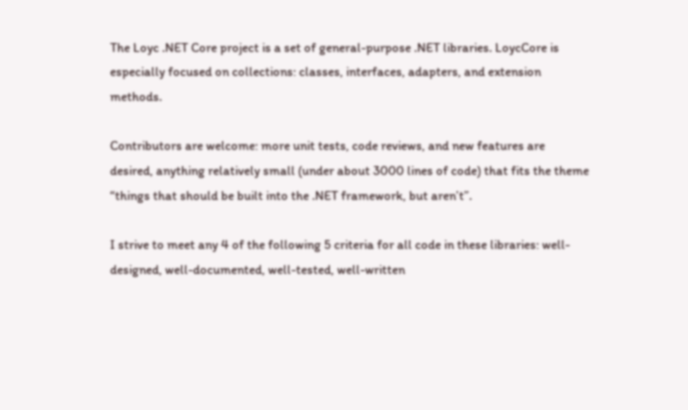The Loyc .NET Core project is a set of general-purpose .NET libraries. LoycCore is especially focused on collections: classes, interfaces, adapters, and extension methods.

Contributors are welcome: more unit tests, code reviews, and new features are desired, anything relatively small (under about 3000 lines of code) that fits the theme “things that should be built into the .NET framework, but aren’t”.

I strive to meet any 4 of the following 5 criteria for all code in these libraries: well-designed, well-documented, well-tested, well-written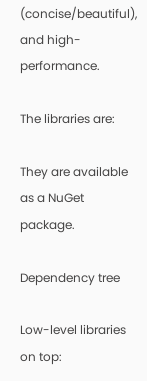(concise/beautiful), and high-performance.

The libraries are:

They are available as a NuGet package.

Dependency tree

Low-level libraries on top: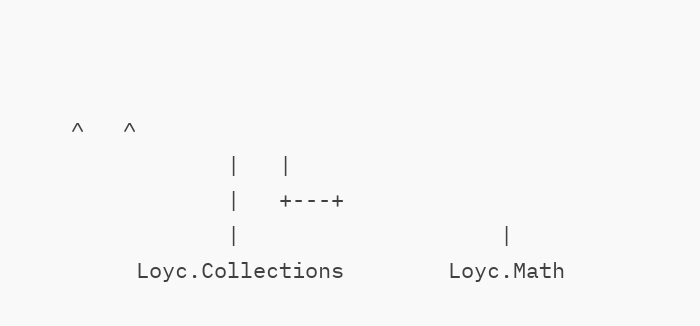^   ^
            |   |
            |   +---+
            |                    |
     Loyc.Collections        Loyc.Math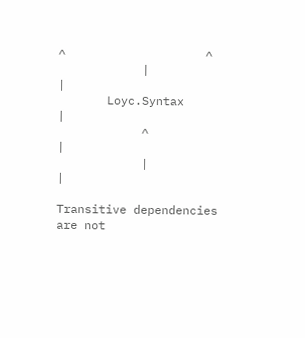^                    ^
            |                    |
       Loyc.Syntax               |
            ^                    |
            |                    |

Transitive dependencies are not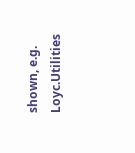shown, e.g. Loyc.Utilities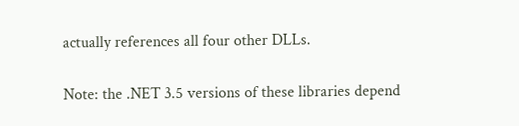actually references all four other DLLs.

Note: the .NET 3.5 versions of these libraries depend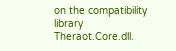on the compatibility library Theraot.Core.dll.